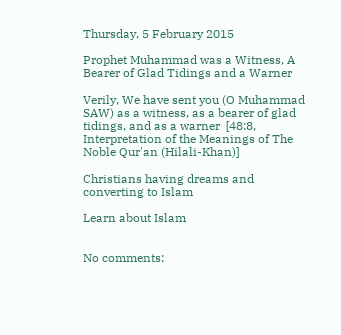Thursday, 5 February 2015

Prophet Muhammad was a Witness, A Bearer of Glad Tidings and a Warner

Verily, We have sent you (O Muhammad SAW) as a witness, as a bearer of glad tidings, and as a warner  [48:8, Interpretation of the Meanings of The Noble Qur'an (Hilali-Khan)]

Christians having dreams and converting to Islam

Learn about Islam


No comments: